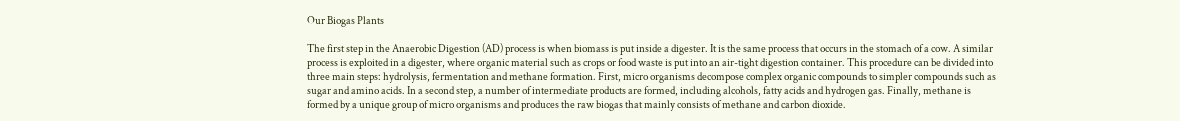Our Biogas Plants

The first step in the Anaerobic Digestion (AD) process is when biomass is put inside a digester. It is the same process that occurs in the stomach of a cow. A similar process is exploited in a digester, where organic material such as crops or food waste is put into an air-tight digestion container. This procedure can be divided into three main steps: hydrolysis, fermentation and methane formation. First, micro organisms decompose complex organic compounds to simpler compounds such as sugar and amino acids. In a second step, a number of intermediate products are formed, including alcohols, fatty acids and hydrogen gas. Finally, methane is formed by a unique group of micro organisms and produces the raw biogas that mainly consists of methane and carbon dioxide.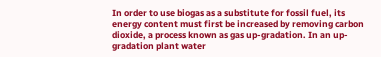In order to use biogas as a substitute for fossil fuel, its energy content must first be increased by removing carbon dioxide, a process known as gas up-gradation. In an up-gradation plant water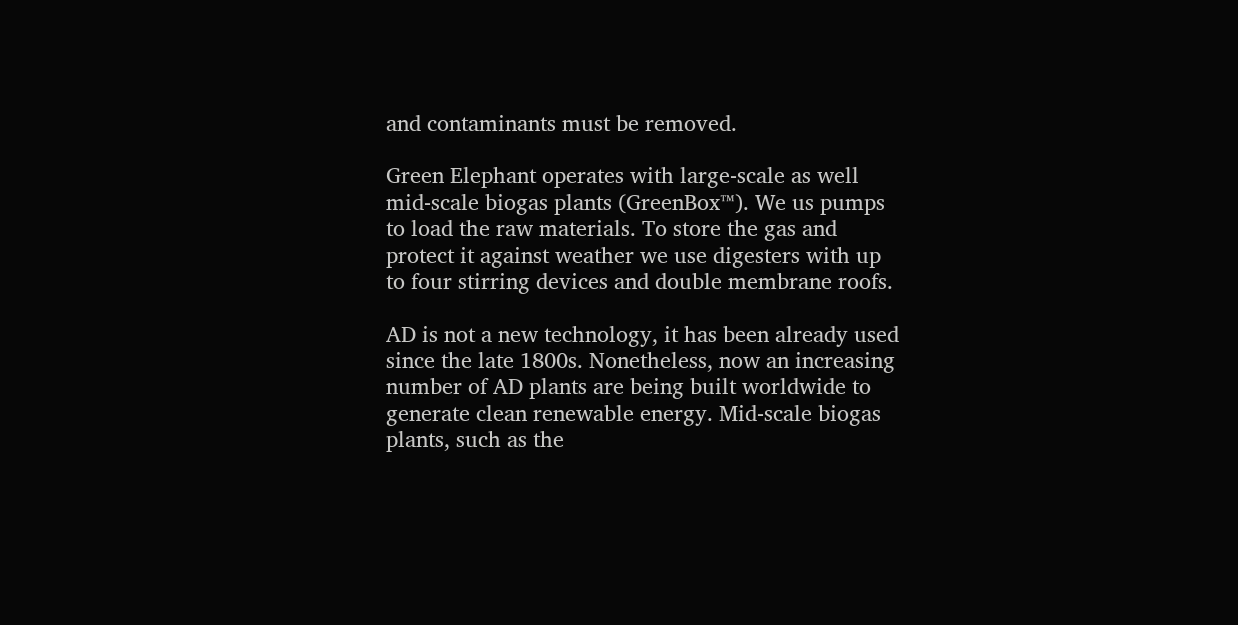and contaminants must be removed.

Green Elephant operates with large-scale as well mid-scale biogas plants (GreenBox™). We us pumps to load the raw materials. To store the gas and protect it against weather we use digesters with up to four stirring devices and double membrane roofs.

AD is not a new technology, it has been already used since the late 1800s. Nonetheless, now an increasing number of AD plants are being built worldwide to generate clean renewable energy. Mid-scale biogas plants, such as the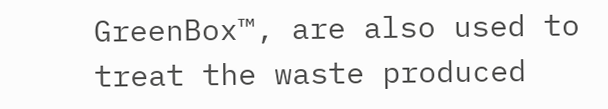GreenBox™, are also used to treat the waste produced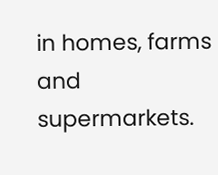in homes, farms and supermarkets.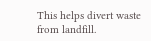This helps divert waste from landfill.